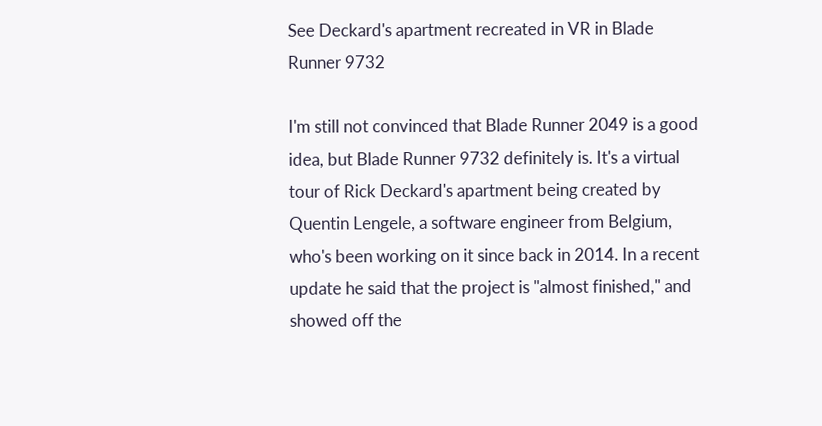See Deckard's apartment recreated in VR in Blade Runner 9732

I'm still not convinced that Blade Runner 2049 is a good idea, but Blade Runner 9732 definitely is. It's a virtual tour of Rick Deckard's apartment being created by Quentin Lengele, a software engineer from Belgium, who's been working on it since back in 2014. In a recent update he said that the project is "almost finished," and showed off the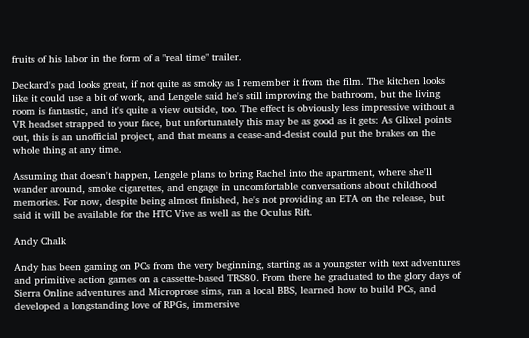fruits of his labor in the form of a "real time" trailer.

Deckard's pad looks great, if not quite as smoky as I remember it from the film. The kitchen looks like it could use a bit of work, and Lengele said he's still improving the bathroom, but the living room is fantastic, and it's quite a view outside, too. The effect is obviously less impressive without a VR headset strapped to your face, but unfortunately this may be as good as it gets: As Glixel points out, this is an unofficial project, and that means a cease-and-desist could put the brakes on the whole thing at any time.

Assuming that doesn't happen, Lengele plans to bring Rachel into the apartment, where she'll wander around, smoke cigarettes, and engage in uncomfortable conversations about childhood memories. For now, despite being almost finished, he's not providing an ETA on the release, but said it will be available for the HTC Vive as well as the Oculus Rift.

Andy Chalk

Andy has been gaming on PCs from the very beginning, starting as a youngster with text adventures and primitive action games on a cassette-based TRS80. From there he graduated to the glory days of Sierra Online adventures and Microprose sims, ran a local BBS, learned how to build PCs, and developed a longstanding love of RPGs, immersive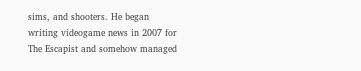sims, and shooters. He began writing videogame news in 2007 for The Escapist and somehow managed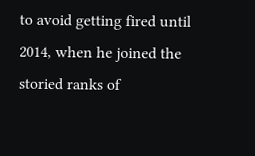to avoid getting fired until 2014, when he joined the storied ranks of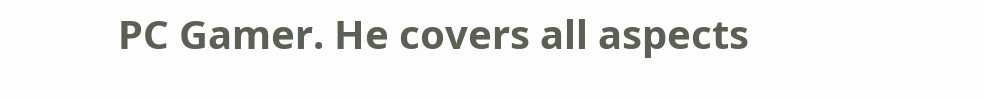PC Gamer. He covers all aspects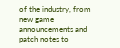of the industry, from new game announcements and patch notes to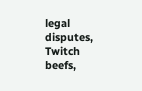legal disputes, Twitch beefs,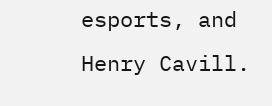esports, and Henry Cavill.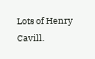Lots of Henry Cavill.